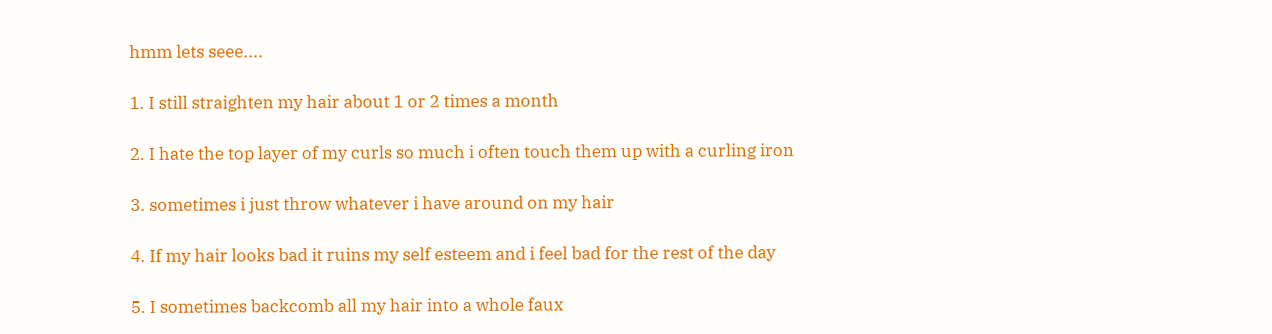hmm lets seee....

1. I still straighten my hair about 1 or 2 times a month

2. I hate the top layer of my curls so much i often touch them up with a curling iron

3. sometimes i just throw whatever i have around on my hair

4. If my hair looks bad it ruins my self esteem and i feel bad for the rest of the day

5. I sometimes backcomb all my hair into a whole faux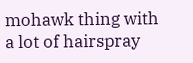mohawk thing with a lot of hairspray